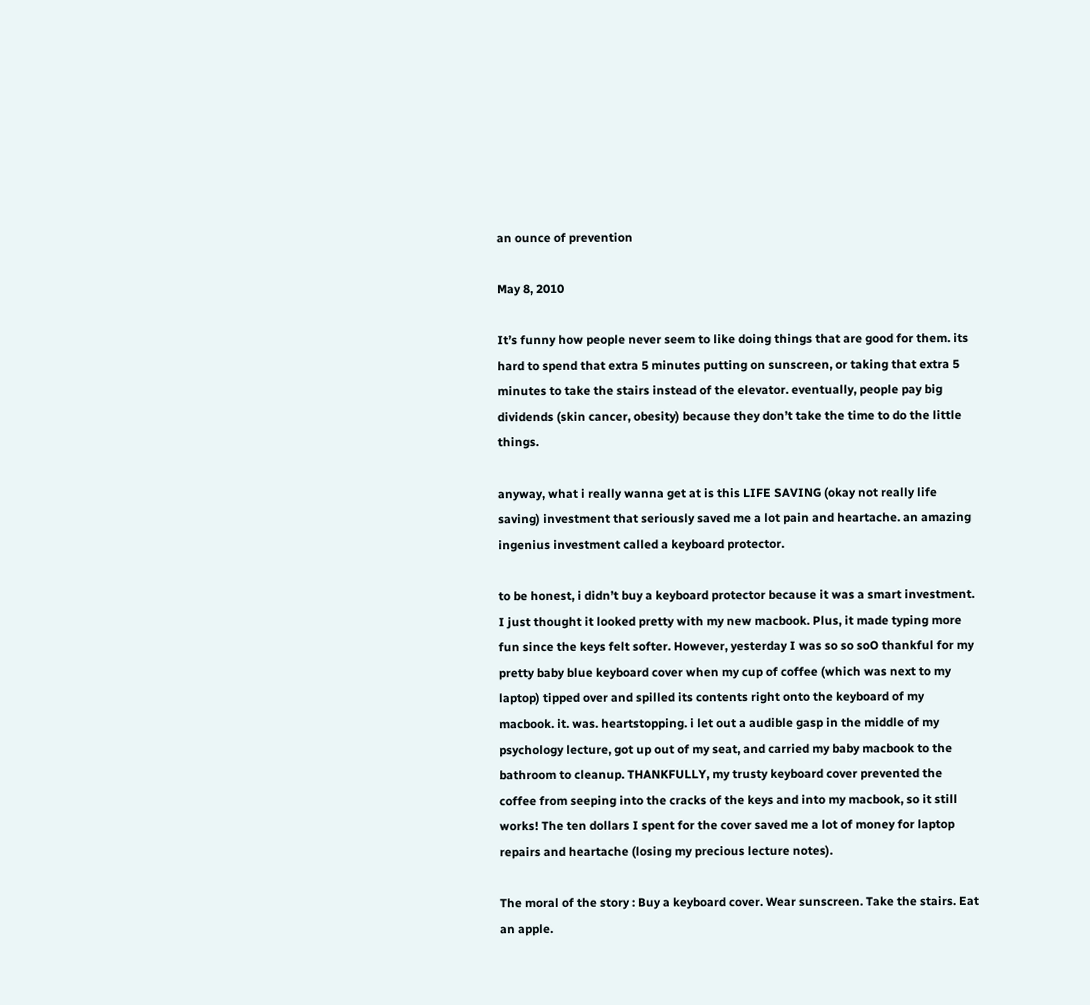an ounce of prevention

May 8, 2010

It’s funny how people never seem to like doing things that are good for them. its hard to spend that extra 5 minutes putting on sunscreen, or taking that extra 5 minutes to take the stairs instead of the elevator. eventually, people pay big dividends (skin cancer, obesity) because they don’t take the time to do the little things.

anyway, what i really wanna get at is this LIFE SAVING (okay not really life saving) investment that seriously saved me a lot pain and heartache. an amazing ingenius investment called a keyboard protector.

to be honest, i didn’t buy a keyboard protector because it was a smart investment. I just thought it looked pretty with my new macbook. Plus, it made typing more fun since the keys felt softer. However, yesterday I was so so soO thankful for my pretty baby blue keyboard cover when my cup of coffee (which was next to my laptop) tipped over and spilled its contents right onto the keyboard of my macbook. it. was. heartstopping. i let out a audible gasp in the middle of my psychology lecture, got up out of my seat, and carried my baby macbook to the bathroom to cleanup. THANKFULLY, my trusty keyboard cover prevented the coffee from seeping into the cracks of the keys and into my macbook, so it still works! The ten dollars I spent for the cover saved me a lot of money for laptop repairs and heartache (losing my precious lecture notes).

The moral of the story : Buy a keyboard cover. Wear sunscreen. Take the stairs. Eat an apple.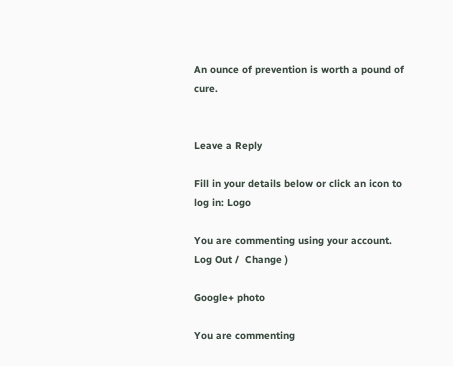An ounce of prevention is worth a pound of cure.


Leave a Reply

Fill in your details below or click an icon to log in: Logo

You are commenting using your account. Log Out /  Change )

Google+ photo

You are commenting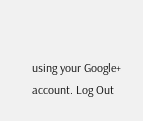using your Google+ account. Log Out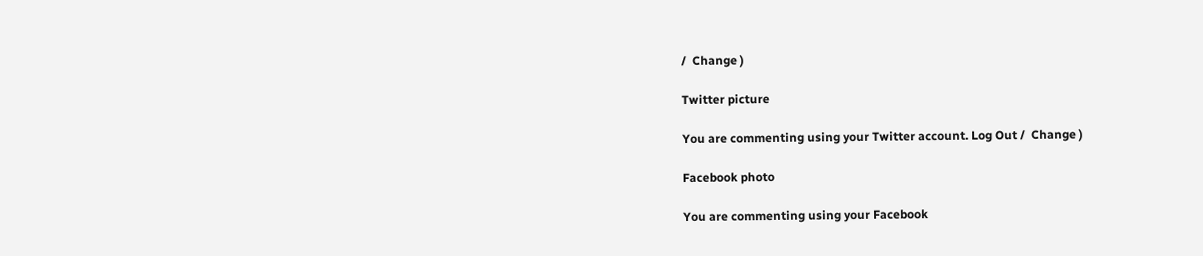/  Change )

Twitter picture

You are commenting using your Twitter account. Log Out /  Change )

Facebook photo

You are commenting using your Facebook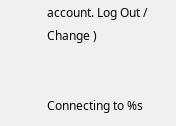account. Log Out /  Change )


Connecting to %s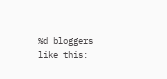%d bloggers like this: